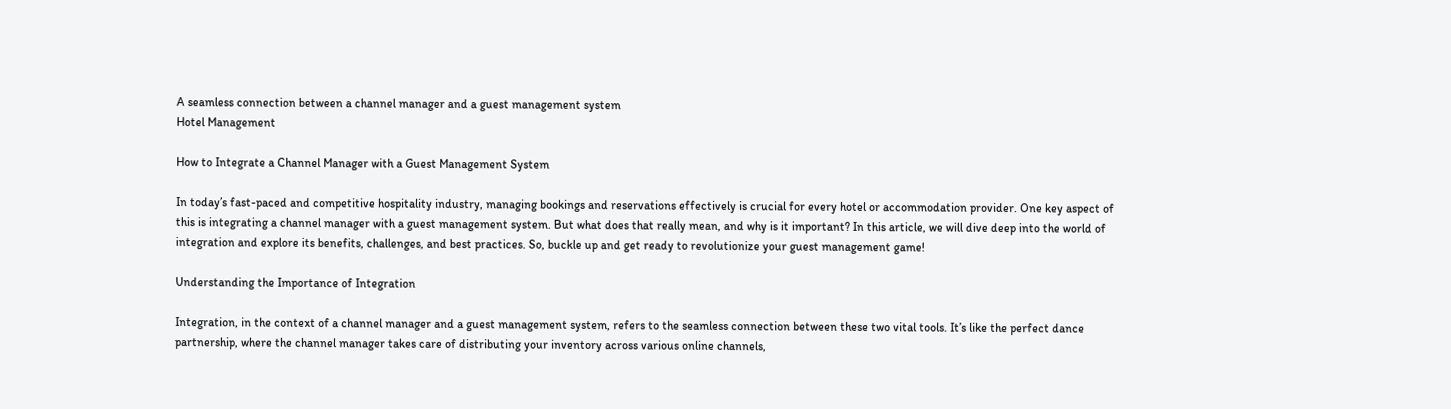A seamless connection between a channel manager and a guest management system
Hotel Management

How to Integrate a Channel Manager with a Guest Management System

In today’s fast-paced and competitive hospitality industry, managing bookings and reservations effectively is crucial for every hotel or accommodation provider. One key aspect of this is integrating a channel manager with a guest management system. But what does that really mean, and why is it important? In this article, we will dive deep into the world of integration and explore its benefits, challenges, and best practices. So, buckle up and get ready to revolutionize your guest management game!

Understanding the Importance of Integration

Integration, in the context of a channel manager and a guest management system, refers to the seamless connection between these two vital tools. It’s like the perfect dance partnership, where the channel manager takes care of distributing your inventory across various online channels,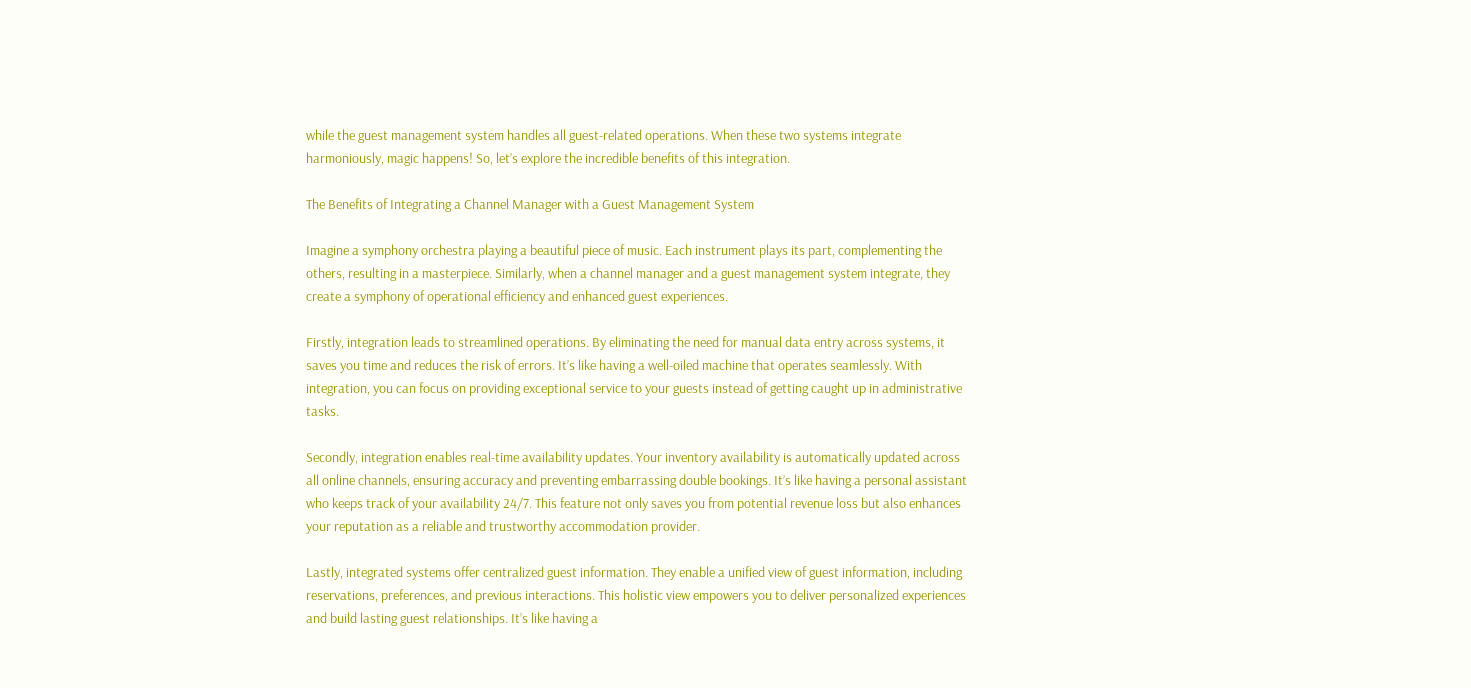while the guest management system handles all guest-related operations. When these two systems integrate harmoniously, magic happens! So, let’s explore the incredible benefits of this integration.

The Benefits of Integrating a Channel Manager with a Guest Management System

Imagine a symphony orchestra playing a beautiful piece of music. Each instrument plays its part, complementing the others, resulting in a masterpiece. Similarly, when a channel manager and a guest management system integrate, they create a symphony of operational efficiency and enhanced guest experiences.

Firstly, integration leads to streamlined operations. By eliminating the need for manual data entry across systems, it saves you time and reduces the risk of errors. It’s like having a well-oiled machine that operates seamlessly. With integration, you can focus on providing exceptional service to your guests instead of getting caught up in administrative tasks.

Secondly, integration enables real-time availability updates. Your inventory availability is automatically updated across all online channels, ensuring accuracy and preventing embarrassing double bookings. It’s like having a personal assistant who keeps track of your availability 24/7. This feature not only saves you from potential revenue loss but also enhances your reputation as a reliable and trustworthy accommodation provider.

Lastly, integrated systems offer centralized guest information. They enable a unified view of guest information, including reservations, preferences, and previous interactions. This holistic view empowers you to deliver personalized experiences and build lasting guest relationships. It’s like having a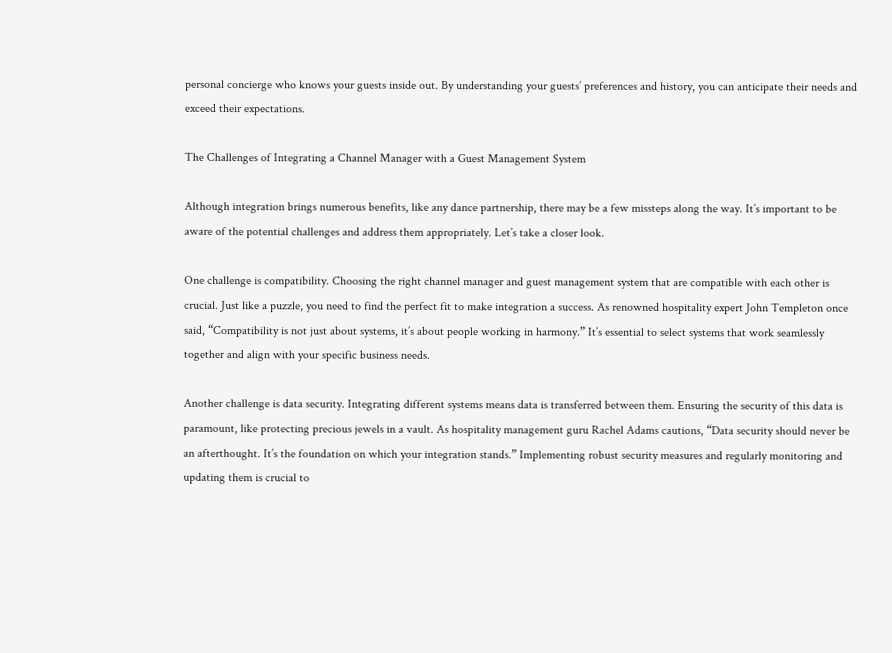personal concierge who knows your guests inside out. By understanding your guests’ preferences and history, you can anticipate their needs and exceed their expectations.

The Challenges of Integrating a Channel Manager with a Guest Management System

Although integration brings numerous benefits, like any dance partnership, there may be a few missteps along the way. It’s important to be aware of the potential challenges and address them appropriately. Let’s take a closer look.

One challenge is compatibility. Choosing the right channel manager and guest management system that are compatible with each other is crucial. Just like a puzzle, you need to find the perfect fit to make integration a success. As renowned hospitality expert John Templeton once said, “Compatibility is not just about systems, it’s about people working in harmony.” It’s essential to select systems that work seamlessly together and align with your specific business needs.

Another challenge is data security. Integrating different systems means data is transferred between them. Ensuring the security of this data is paramount, like protecting precious jewels in a vault. As hospitality management guru Rachel Adams cautions, “Data security should never be an afterthought. It’s the foundation on which your integration stands.” Implementing robust security measures and regularly monitoring and updating them is crucial to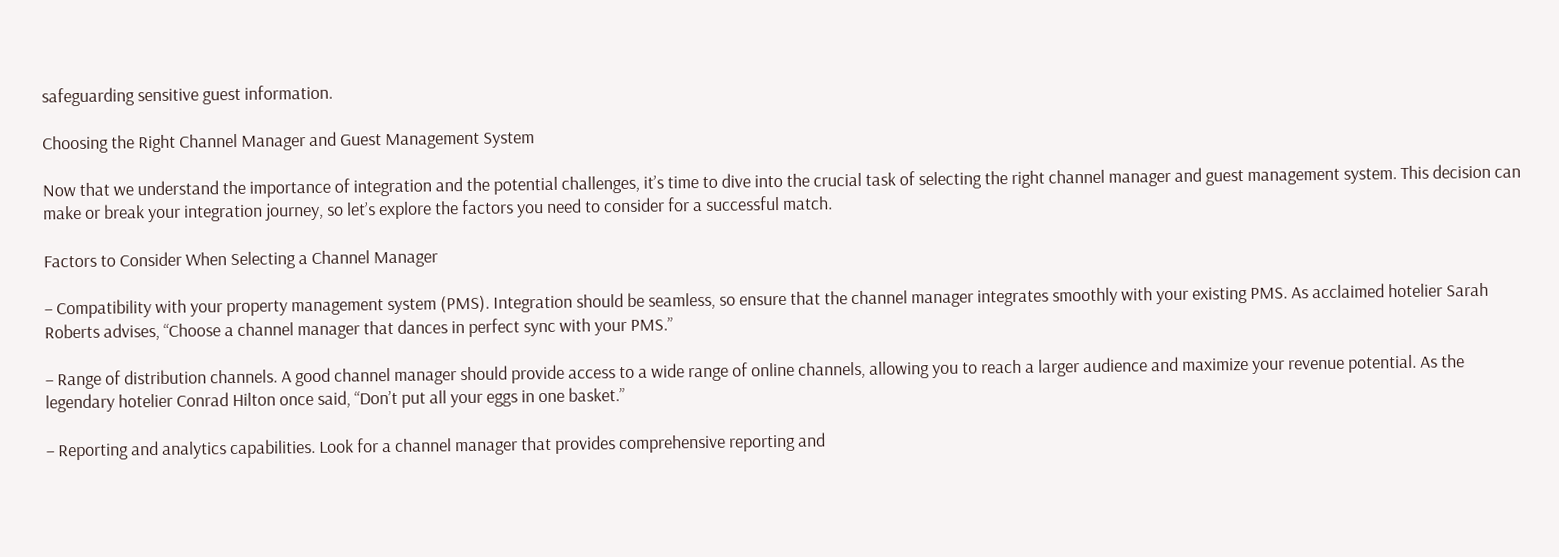safeguarding sensitive guest information.

Choosing the Right Channel Manager and Guest Management System

Now that we understand the importance of integration and the potential challenges, it’s time to dive into the crucial task of selecting the right channel manager and guest management system. This decision can make or break your integration journey, so let’s explore the factors you need to consider for a successful match.

Factors to Consider When Selecting a Channel Manager

– Compatibility with your property management system (PMS). Integration should be seamless, so ensure that the channel manager integrates smoothly with your existing PMS. As acclaimed hotelier Sarah Roberts advises, “Choose a channel manager that dances in perfect sync with your PMS.”

– Range of distribution channels. A good channel manager should provide access to a wide range of online channels, allowing you to reach a larger audience and maximize your revenue potential. As the legendary hotelier Conrad Hilton once said, “Don’t put all your eggs in one basket.”

– Reporting and analytics capabilities. Look for a channel manager that provides comprehensive reporting and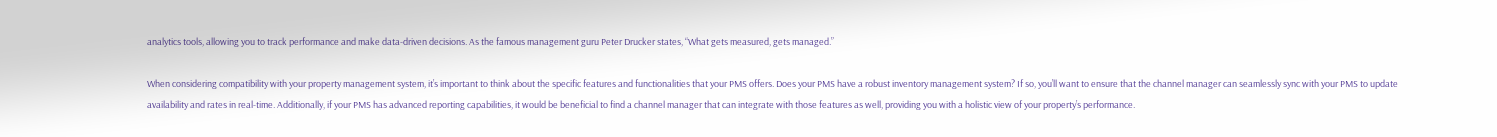analytics tools, allowing you to track performance and make data-driven decisions. As the famous management guru Peter Drucker states, “What gets measured, gets managed.”

When considering compatibility with your property management system, it’s important to think about the specific features and functionalities that your PMS offers. Does your PMS have a robust inventory management system? If so, you’ll want to ensure that the channel manager can seamlessly sync with your PMS to update availability and rates in real-time. Additionally, if your PMS has advanced reporting capabilities, it would be beneficial to find a channel manager that can integrate with those features as well, providing you with a holistic view of your property’s performance.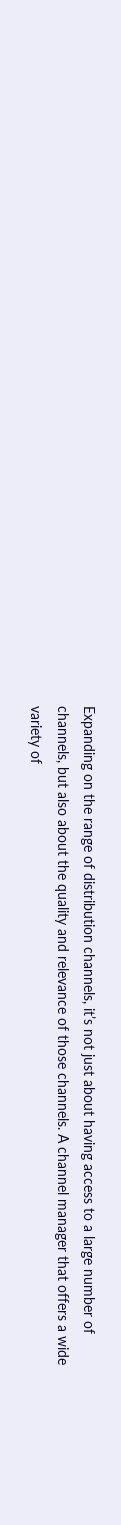Expanding on the range of distribution channels, it’s not just about having access to a large number of channels, but also about the quality and relevance of those channels. A channel manager that offers a wide variety of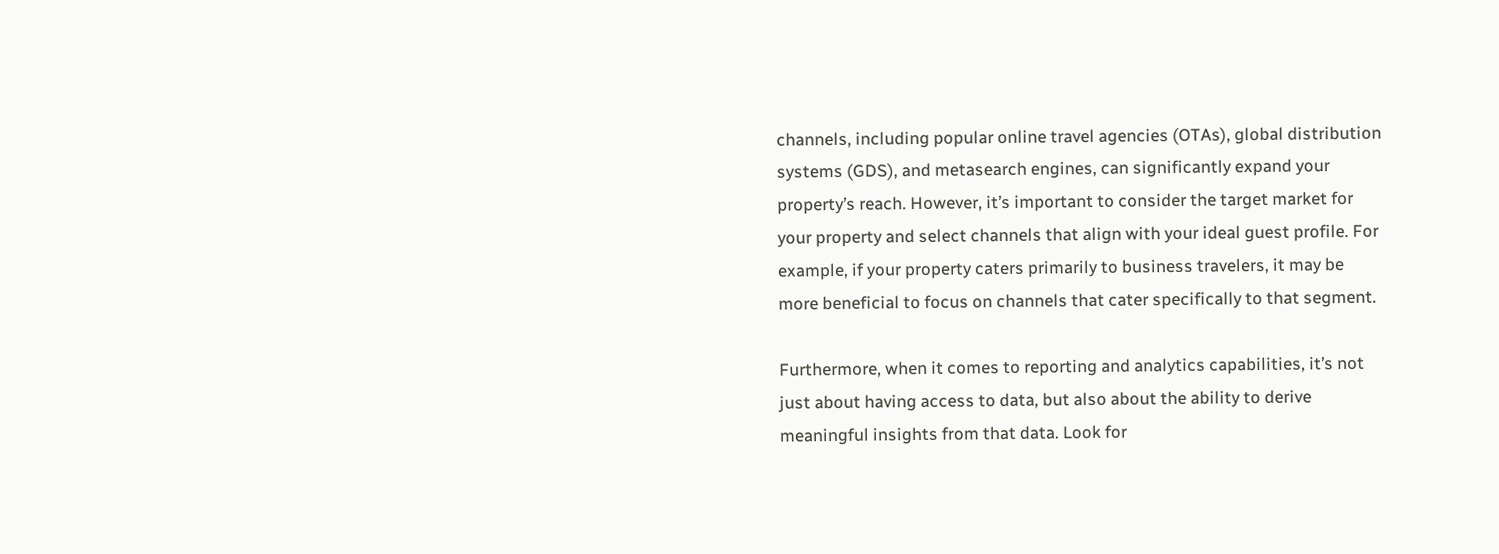channels, including popular online travel agencies (OTAs), global distribution systems (GDS), and metasearch engines, can significantly expand your property’s reach. However, it’s important to consider the target market for your property and select channels that align with your ideal guest profile. For example, if your property caters primarily to business travelers, it may be more beneficial to focus on channels that cater specifically to that segment.

Furthermore, when it comes to reporting and analytics capabilities, it’s not just about having access to data, but also about the ability to derive meaningful insights from that data. Look for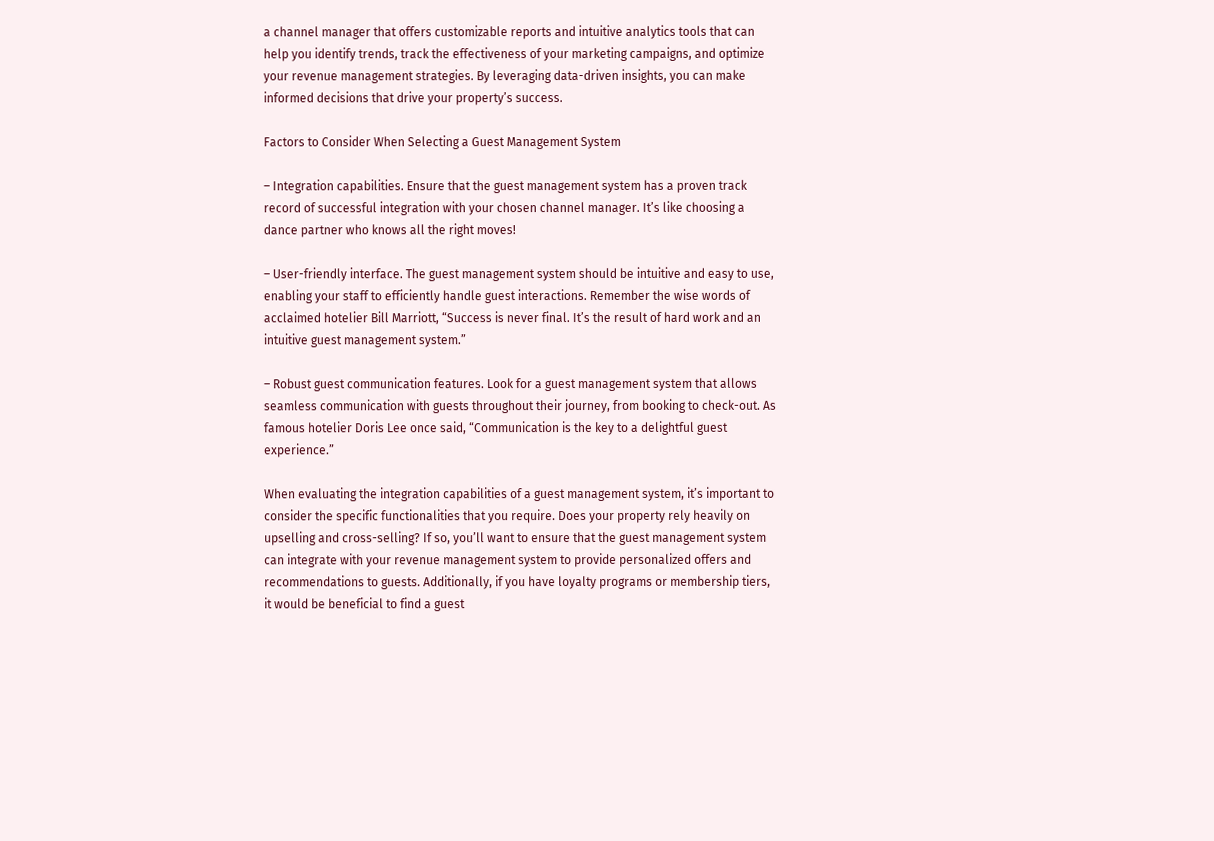a channel manager that offers customizable reports and intuitive analytics tools that can help you identify trends, track the effectiveness of your marketing campaigns, and optimize your revenue management strategies. By leveraging data-driven insights, you can make informed decisions that drive your property’s success.

Factors to Consider When Selecting a Guest Management System

– Integration capabilities. Ensure that the guest management system has a proven track record of successful integration with your chosen channel manager. It’s like choosing a dance partner who knows all the right moves!

– User-friendly interface. The guest management system should be intuitive and easy to use, enabling your staff to efficiently handle guest interactions. Remember the wise words of acclaimed hotelier Bill Marriott, “Success is never final. It’s the result of hard work and an intuitive guest management system.”

– Robust guest communication features. Look for a guest management system that allows seamless communication with guests throughout their journey, from booking to check-out. As famous hotelier Doris Lee once said, “Communication is the key to a delightful guest experience.”

When evaluating the integration capabilities of a guest management system, it’s important to consider the specific functionalities that you require. Does your property rely heavily on upselling and cross-selling? If so, you’ll want to ensure that the guest management system can integrate with your revenue management system to provide personalized offers and recommendations to guests. Additionally, if you have loyalty programs or membership tiers, it would be beneficial to find a guest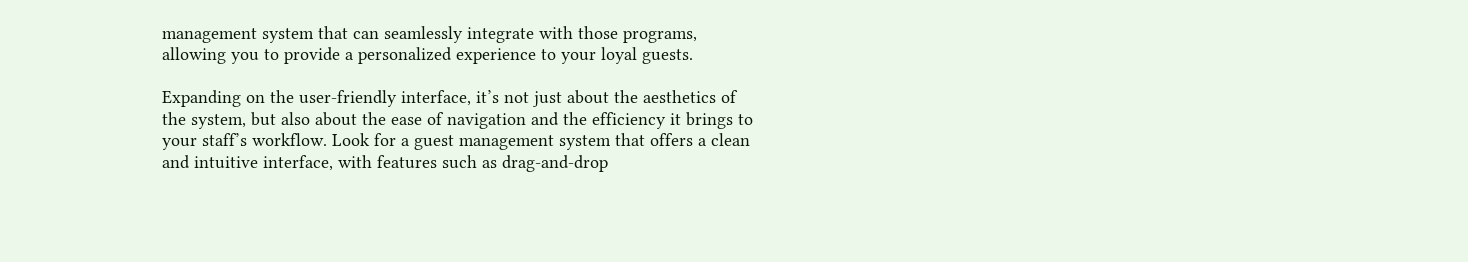management system that can seamlessly integrate with those programs, allowing you to provide a personalized experience to your loyal guests.

Expanding on the user-friendly interface, it’s not just about the aesthetics of the system, but also about the ease of navigation and the efficiency it brings to your staff’s workflow. Look for a guest management system that offers a clean and intuitive interface, with features such as drag-and-drop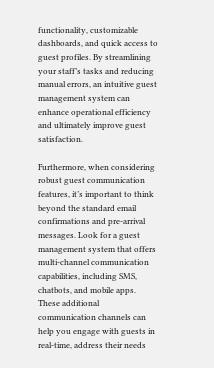functionality, customizable dashboards, and quick access to guest profiles. By streamlining your staff’s tasks and reducing manual errors, an intuitive guest management system can enhance operational efficiency and ultimately improve guest satisfaction.

Furthermore, when considering robust guest communication features, it’s important to think beyond the standard email confirmations and pre-arrival messages. Look for a guest management system that offers multi-channel communication capabilities, including SMS, chatbots, and mobile apps. These additional communication channels can help you engage with guests in real-time, address their needs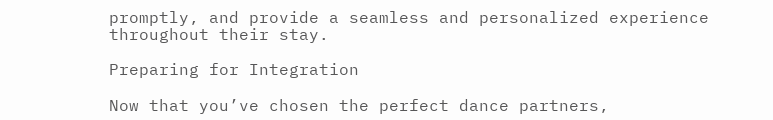promptly, and provide a seamless and personalized experience throughout their stay.

Preparing for Integration

Now that you’ve chosen the perfect dance partners,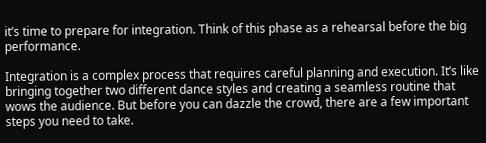it’s time to prepare for integration. Think of this phase as a rehearsal before the big performance.

Integration is a complex process that requires careful planning and execution. It’s like bringing together two different dance styles and creating a seamless routine that wows the audience. But before you can dazzle the crowd, there are a few important steps you need to take.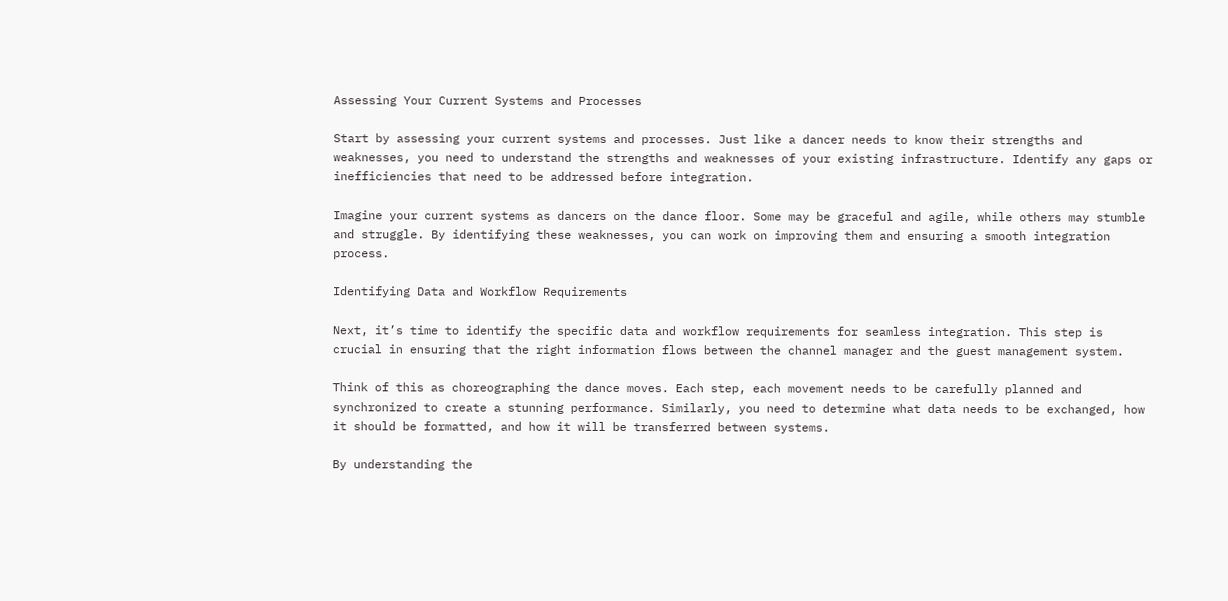Assessing Your Current Systems and Processes

Start by assessing your current systems and processes. Just like a dancer needs to know their strengths and weaknesses, you need to understand the strengths and weaknesses of your existing infrastructure. Identify any gaps or inefficiencies that need to be addressed before integration.

Imagine your current systems as dancers on the dance floor. Some may be graceful and agile, while others may stumble and struggle. By identifying these weaknesses, you can work on improving them and ensuring a smooth integration process.

Identifying Data and Workflow Requirements

Next, it’s time to identify the specific data and workflow requirements for seamless integration. This step is crucial in ensuring that the right information flows between the channel manager and the guest management system.

Think of this as choreographing the dance moves. Each step, each movement needs to be carefully planned and synchronized to create a stunning performance. Similarly, you need to determine what data needs to be exchanged, how it should be formatted, and how it will be transferred between systems.

By understanding the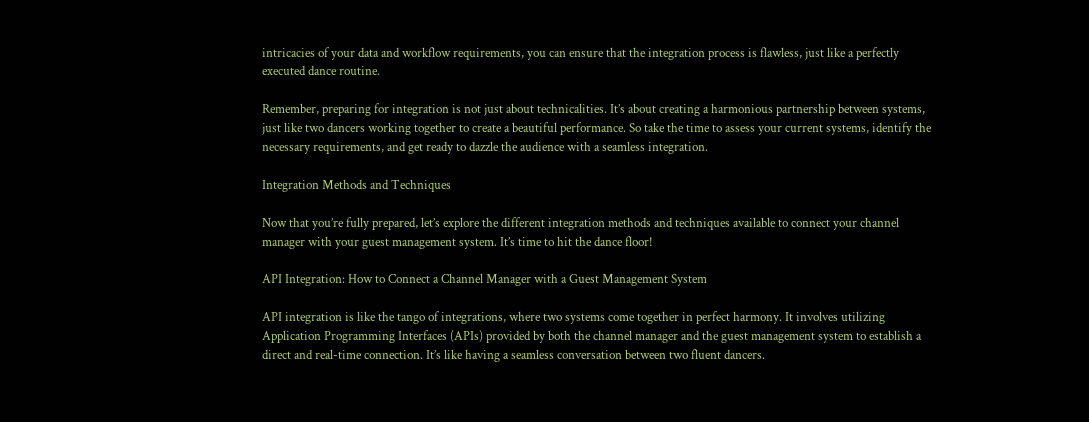intricacies of your data and workflow requirements, you can ensure that the integration process is flawless, just like a perfectly executed dance routine.

Remember, preparing for integration is not just about technicalities. It’s about creating a harmonious partnership between systems, just like two dancers working together to create a beautiful performance. So take the time to assess your current systems, identify the necessary requirements, and get ready to dazzle the audience with a seamless integration.

Integration Methods and Techniques

Now that you’re fully prepared, let’s explore the different integration methods and techniques available to connect your channel manager with your guest management system. It’s time to hit the dance floor!

API Integration: How to Connect a Channel Manager with a Guest Management System

API integration is like the tango of integrations, where two systems come together in perfect harmony. It involves utilizing Application Programming Interfaces (APIs) provided by both the channel manager and the guest management system to establish a direct and real-time connection. It’s like having a seamless conversation between two fluent dancers.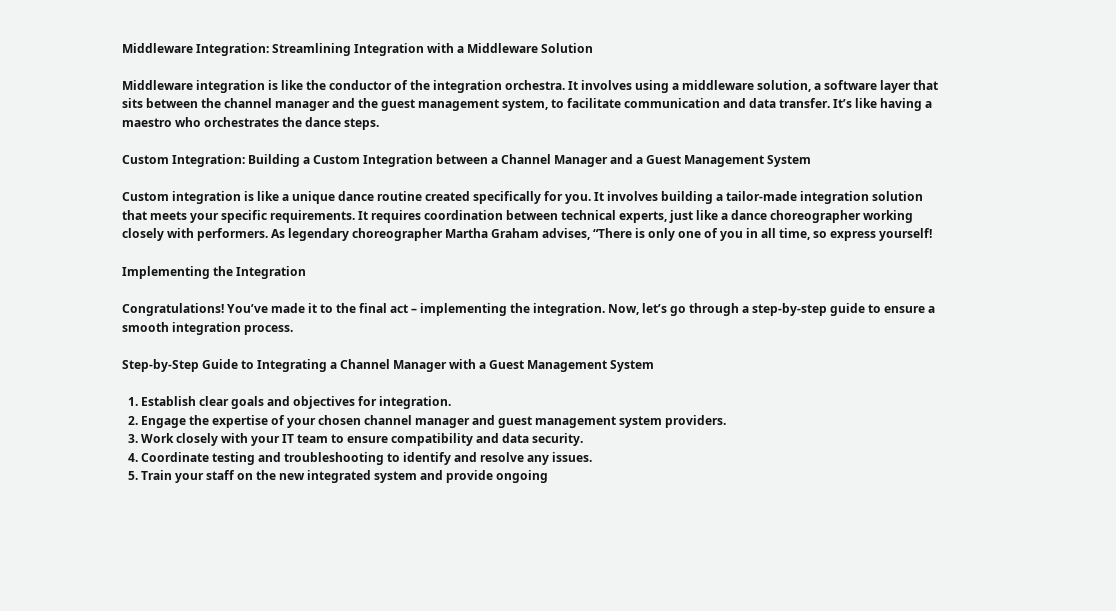Middleware Integration: Streamlining Integration with a Middleware Solution

Middleware integration is like the conductor of the integration orchestra. It involves using a middleware solution, a software layer that sits between the channel manager and the guest management system, to facilitate communication and data transfer. It’s like having a maestro who orchestrates the dance steps.

Custom Integration: Building a Custom Integration between a Channel Manager and a Guest Management System

Custom integration is like a unique dance routine created specifically for you. It involves building a tailor-made integration solution that meets your specific requirements. It requires coordination between technical experts, just like a dance choreographer working closely with performers. As legendary choreographer Martha Graham advises, “There is only one of you in all time, so express yourself!

Implementing the Integration

Congratulations! You’ve made it to the final act – implementing the integration. Now, let’s go through a step-by-step guide to ensure a smooth integration process.

Step-by-Step Guide to Integrating a Channel Manager with a Guest Management System

  1. Establish clear goals and objectives for integration.
  2. Engage the expertise of your chosen channel manager and guest management system providers.
  3. Work closely with your IT team to ensure compatibility and data security.
  4. Coordinate testing and troubleshooting to identify and resolve any issues.
  5. Train your staff on the new integrated system and provide ongoing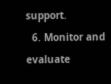support.
  6. Monitor and evaluate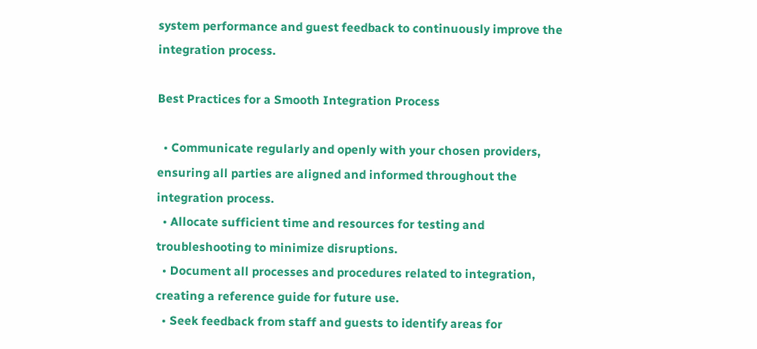system performance and guest feedback to continuously improve the integration process.

Best Practices for a Smooth Integration Process

  • Communicate regularly and openly with your chosen providers, ensuring all parties are aligned and informed throughout the integration process.
  • Allocate sufficient time and resources for testing and troubleshooting to minimize disruptions.
  • Document all processes and procedures related to integration, creating a reference guide for future use.
  • Seek feedback from staff and guests to identify areas for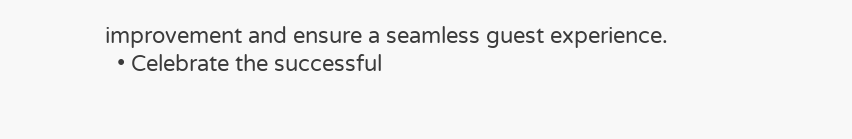improvement and ensure a seamless guest experience.
  • Celebrate the successful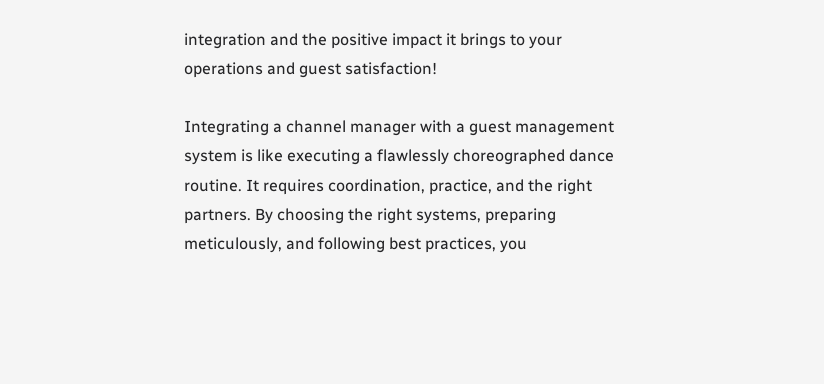integration and the positive impact it brings to your operations and guest satisfaction!

Integrating a channel manager with a guest management system is like executing a flawlessly choreographed dance routine. It requires coordination, practice, and the right partners. By choosing the right systems, preparing meticulously, and following best practices, you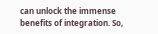can unlock the immense benefits of integration. So,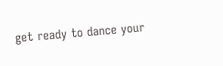get ready to dance your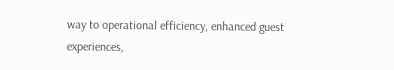way to operational efficiency, enhanced guest experiences,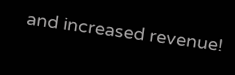and increased revenue!